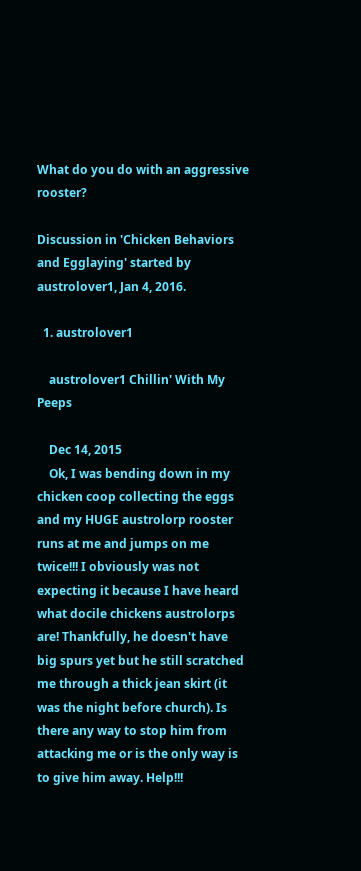What do you do with an aggressive rooster?

Discussion in 'Chicken Behaviors and Egglaying' started by austrolover1, Jan 4, 2016.

  1. austrolover1

    austrolover1 Chillin' With My Peeps

    Dec 14, 2015
    Ok, I was bending down in my chicken coop collecting the eggs and my HUGE austrolorp rooster runs at me and jumps on me twice!!! I obviously was not expecting it because I have heard what docile chickens austrolorps are! Thankfully, he doesn't have big spurs yet but he still scratched me through a thick jean skirt (it was the night before church). Is there any way to stop him from attacking me or is the only way is to give him away. Help!!!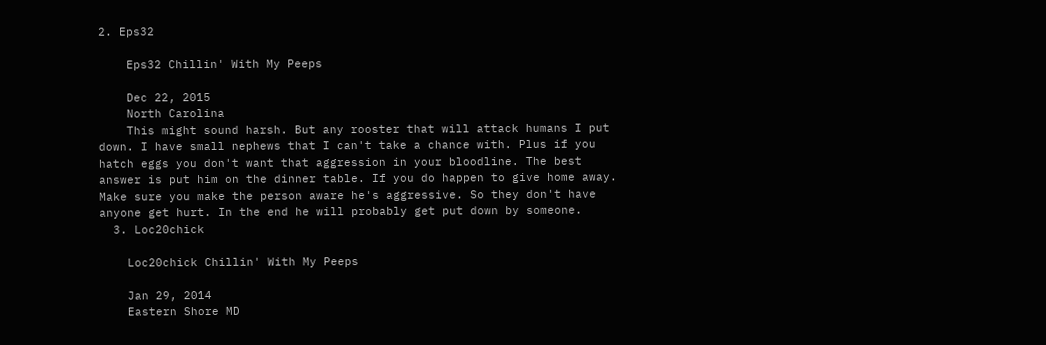2. Eps32

    Eps32 Chillin' With My Peeps

    Dec 22, 2015
    North Carolina
    This might sound harsh. But any rooster that will attack humans I put down. I have small nephews that I can't take a chance with. Plus if you hatch eggs you don't want that aggression in your bloodline. The best answer is put him on the dinner table. If you do happen to give home away. Make sure you make the person aware he's aggressive. So they don't have anyone get hurt. In the end he will probably get put down by someone.
  3. Loc20chick

    Loc20chick Chillin' With My Peeps

    Jan 29, 2014
    Eastern Shore MD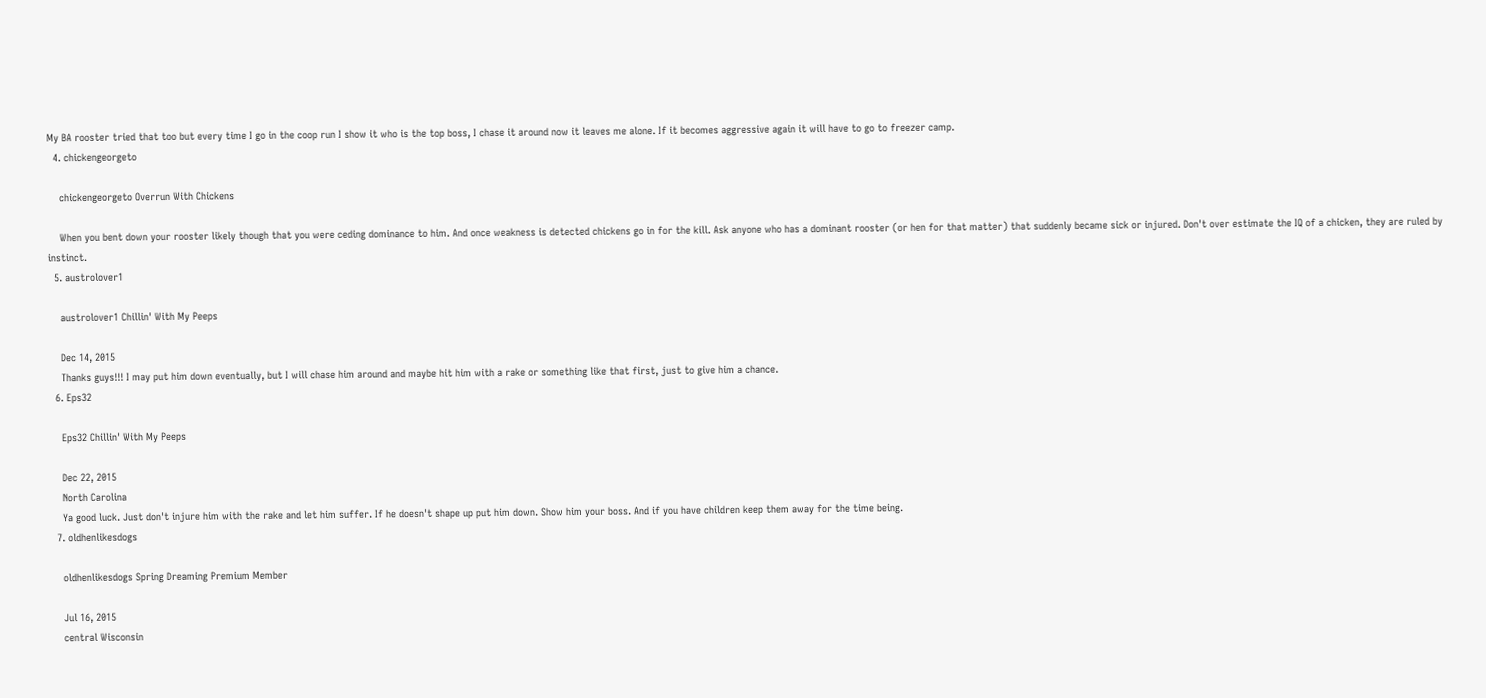My BA rooster tried that too but every time I go in the coop run I show it who is the top boss, I chase it around now it leaves me alone. If it becomes aggressive again it will have to go to freezer camp.
  4. chickengeorgeto

    chickengeorgeto Overrun With Chickens

    When you bent down your rooster likely though that you were ceding dominance to him. And once weakness is detected chickens go in for the kill. Ask anyone who has a dominant rooster (or hen for that matter) that suddenly became sick or injured. Don't over estimate the IQ of a chicken, they are ruled by instinct.
  5. austrolover1

    austrolover1 Chillin' With My Peeps

    Dec 14, 2015
    Thanks guys!!! I may put him down eventually, but I will chase him around and maybe hit him with a rake or something like that first, just to give him a chance.
  6. Eps32

    Eps32 Chillin' With My Peeps

    Dec 22, 2015
    North Carolina
    Ya good luck. Just don't injure him with the rake and let him suffer. If he doesn't shape up put him down. Show him your boss. And if you have children keep them away for the time being.
  7. oldhenlikesdogs

    oldhenlikesdogs Spring Dreaming Premium Member

    Jul 16, 2015
    central Wisconsin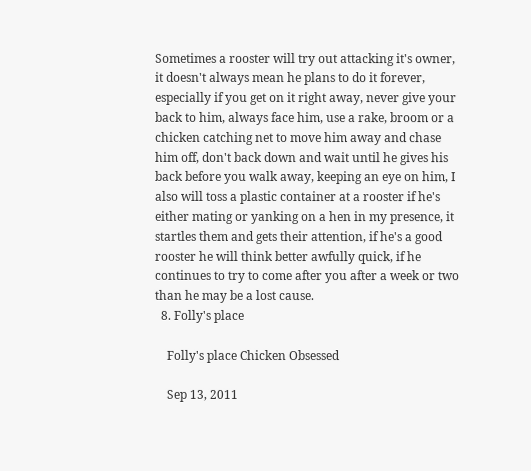Sometimes a rooster will try out attacking it's owner, it doesn't always mean he plans to do it forever, especially if you get on it right away, never give your back to him, always face him, use a rake, broom or a chicken catching net to move him away and chase him off, don't back down and wait until he gives his back before you walk away, keeping an eye on him, I also will toss a plastic container at a rooster if he's either mating or yanking on a hen in my presence, it startles them and gets their attention, if he's a good rooster he will think better awfully quick, if he continues to try to come after you after a week or two than he may be a lost cause.
  8. Folly's place

    Folly's place Chicken Obsessed

    Sep 13, 2011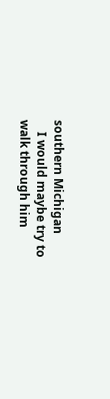southern Michigan
    I would maybe try to walk through him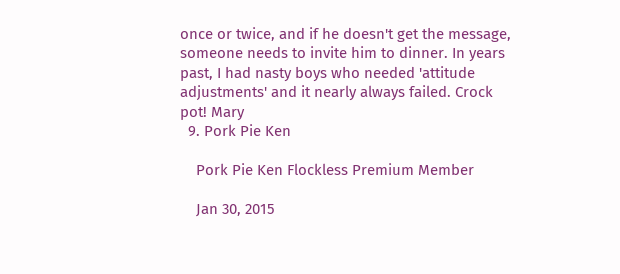once or twice, and if he doesn't get the message, someone needs to invite him to dinner. In years past, I had nasty boys who needed 'attitude adjustments' and it nearly always failed. Crock pot! Mary
  9. Pork Pie Ken

    Pork Pie Ken Flockless Premium Member

    Jan 30, 2015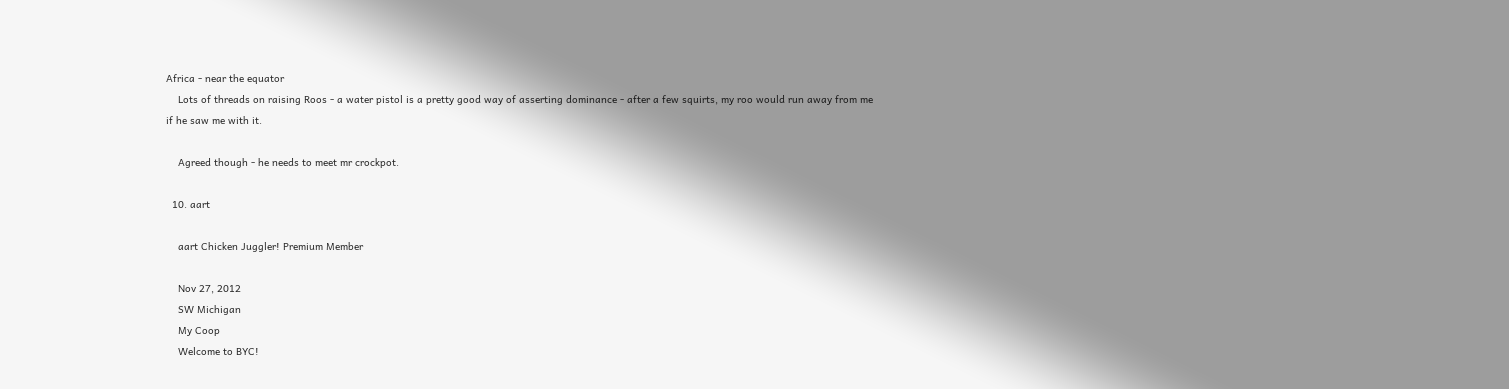Africa - near the equator
    Lots of threads on raising Roos - a water pistol is a pretty good way of asserting dominance - after a few squirts, my roo would run away from me if he saw me with it.

    Agreed though - he needs to meet mr crockpot.

  10. aart

    aart Chicken Juggler! Premium Member

    Nov 27, 2012
    SW Michigan
    My Coop
    Welcome to BYC!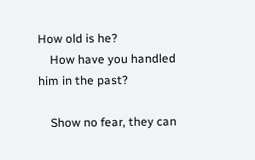How old is he?
    How have you handled him in the past?

    Show no fear, they can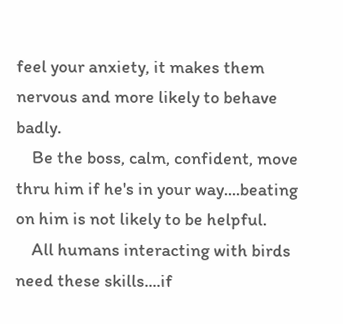feel your anxiety, it makes them nervous and more likely to behave badly.
    Be the boss, calm, confident, move thru him if he's in your way....beating on him is not likely to be helpful.
    All humans interacting with birds need these skills....if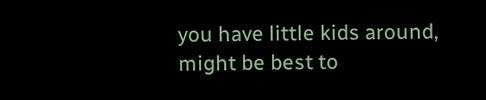you have little kids around, might be best to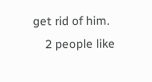get rid of him.
    2 people like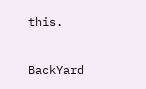this.

BackYard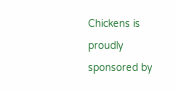Chickens is proudly sponsored by